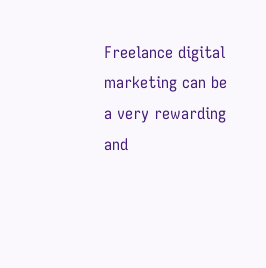Freelance digital marketing can be a very rewarding and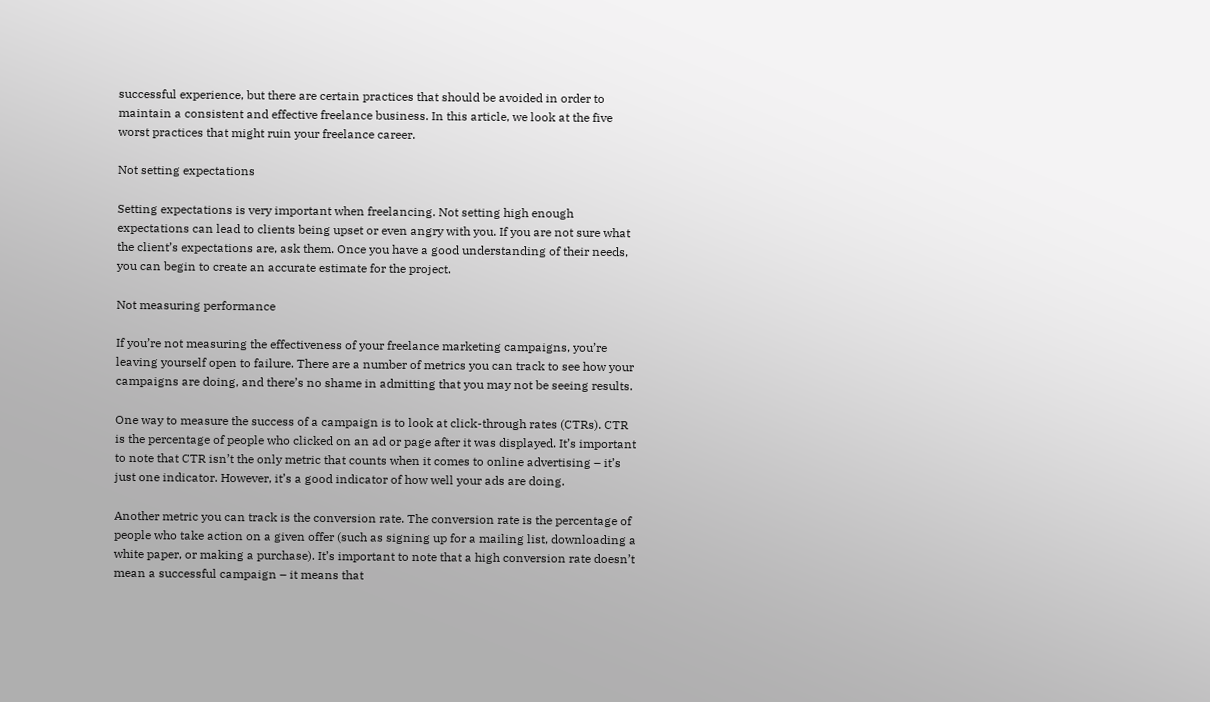successful experience, but there are certain practices that should be avoided in order to maintain a consistent and effective freelance business. In this article, we look at the five worst practices that might ruin your freelance career.

Not setting expectations

Setting expectations is very important when freelancing. Not setting high enough expectations can lead to clients being upset or even angry with you. If you are not sure what the client’s expectations are, ask them. Once you have a good understanding of their needs, you can begin to create an accurate estimate for the project.

Not measuring performance

If you’re not measuring the effectiveness of your freelance marketing campaigns, you’re leaving yourself open to failure. There are a number of metrics you can track to see how your campaigns are doing, and there’s no shame in admitting that you may not be seeing results.

One way to measure the success of a campaign is to look at click-through rates (CTRs). CTR is the percentage of people who clicked on an ad or page after it was displayed. It’s important to note that CTR isn’t the only metric that counts when it comes to online advertising – it’s just one indicator. However, it’s a good indicator of how well your ads are doing.

Another metric you can track is the conversion rate. The conversion rate is the percentage of people who take action on a given offer (such as signing up for a mailing list, downloading a white paper, or making a purchase). It’s important to note that a high conversion rate doesn’t mean a successful campaign – it means that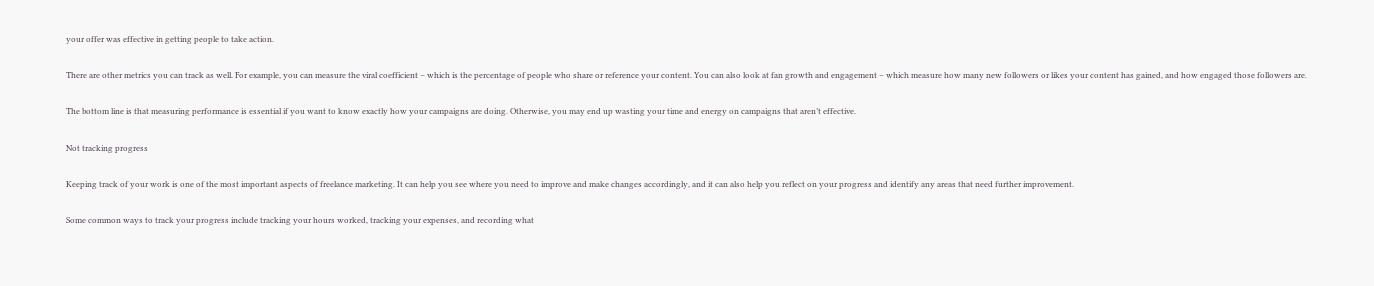your offer was effective in getting people to take action.

There are other metrics you can track as well. For example, you can measure the viral coefficient – which is the percentage of people who share or reference your content. You can also look at fan growth and engagement – which measure how many new followers or likes your content has gained, and how engaged those followers are.

The bottom line is that measuring performance is essential if you want to know exactly how your campaigns are doing. Otherwise, you may end up wasting your time and energy on campaigns that aren’t effective.

Not tracking progress

Keeping track of your work is one of the most important aspects of freelance marketing. It can help you see where you need to improve and make changes accordingly, and it can also help you reflect on your progress and identify any areas that need further improvement.

Some common ways to track your progress include tracking your hours worked, tracking your expenses, and recording what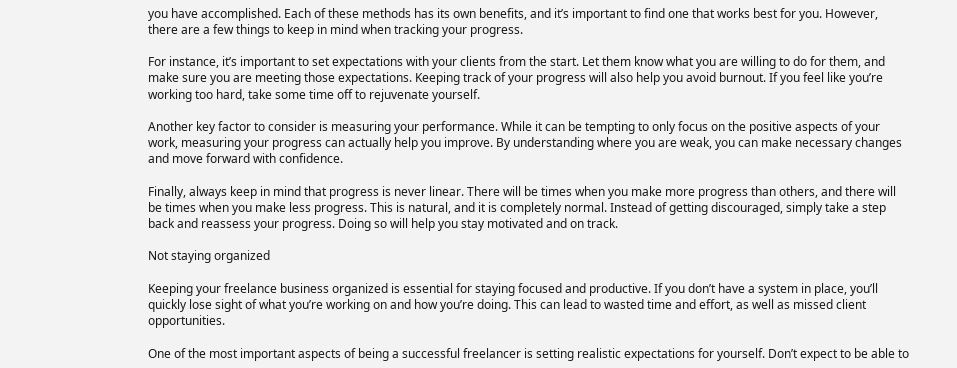you have accomplished. Each of these methods has its own benefits, and it’s important to find one that works best for you. However, there are a few things to keep in mind when tracking your progress.

For instance, it’s important to set expectations with your clients from the start. Let them know what you are willing to do for them, and make sure you are meeting those expectations. Keeping track of your progress will also help you avoid burnout. If you feel like you’re working too hard, take some time off to rejuvenate yourself.

Another key factor to consider is measuring your performance. While it can be tempting to only focus on the positive aspects of your work, measuring your progress can actually help you improve. By understanding where you are weak, you can make necessary changes and move forward with confidence.

Finally, always keep in mind that progress is never linear. There will be times when you make more progress than others, and there will be times when you make less progress. This is natural, and it is completely normal. Instead of getting discouraged, simply take a step back and reassess your progress. Doing so will help you stay motivated and on track.

Not staying organized

Keeping your freelance business organized is essential for staying focused and productive. If you don’t have a system in place, you’ll quickly lose sight of what you’re working on and how you’re doing. This can lead to wasted time and effort, as well as missed client opportunities.

One of the most important aspects of being a successful freelancer is setting realistic expectations for yourself. Don’t expect to be able to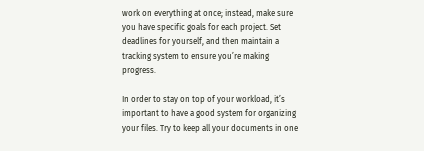work on everything at once; instead, make sure you have specific goals for each project. Set deadlines for yourself, and then maintain a tracking system to ensure you’re making progress.

In order to stay on top of your workload, it’s important to have a good system for organizing your files. Try to keep all your documents in one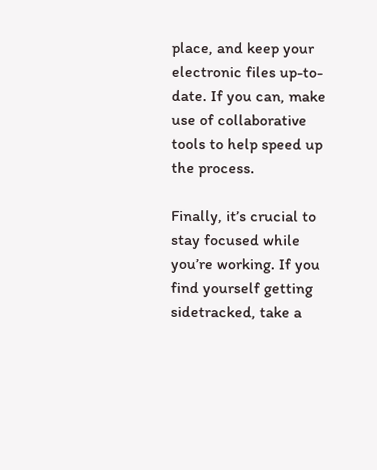place, and keep your electronic files up-to-date. If you can, make use of collaborative tools to help speed up the process.

Finally, it’s crucial to stay focused while you’re working. If you find yourself getting sidetracked, take a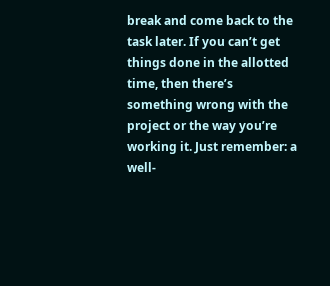break and come back to the task later. If you can’t get things done in the allotted time, then there’s something wrong with the project or the way you’re working it. Just remember: a well-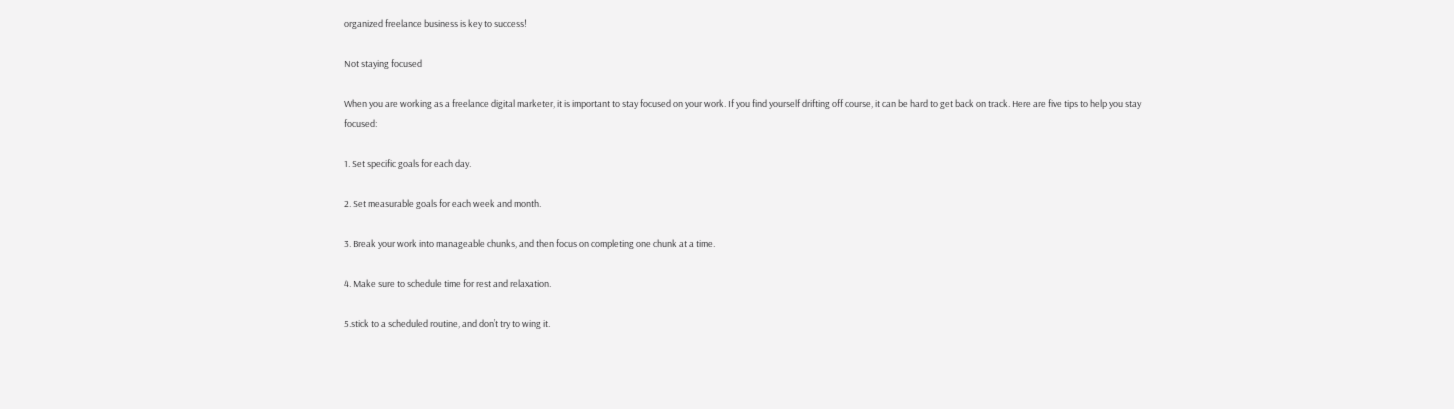organized freelance business is key to success!

Not staying focused

When you are working as a freelance digital marketer, it is important to stay focused on your work. If you find yourself drifting off course, it can be hard to get back on track. Here are five tips to help you stay focused:

1. Set specific goals for each day.

2. Set measurable goals for each week and month.

3. Break your work into manageable chunks, and then focus on completing one chunk at a time.

4. Make sure to schedule time for rest and relaxation.

5.stick to a scheduled routine, and don’t try to wing it.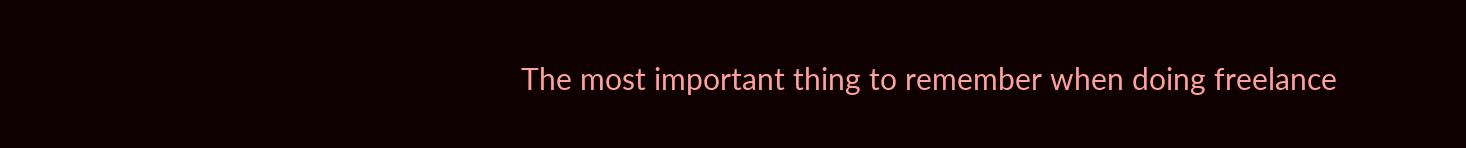The most important thing to remember when doing freelance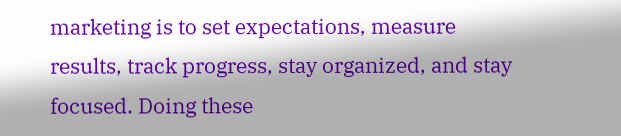marketing is to set expectations, measure results, track progress, stay organized, and stay focused. Doing these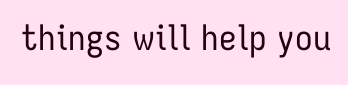things will help you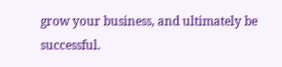grow your business, and ultimately be successful.